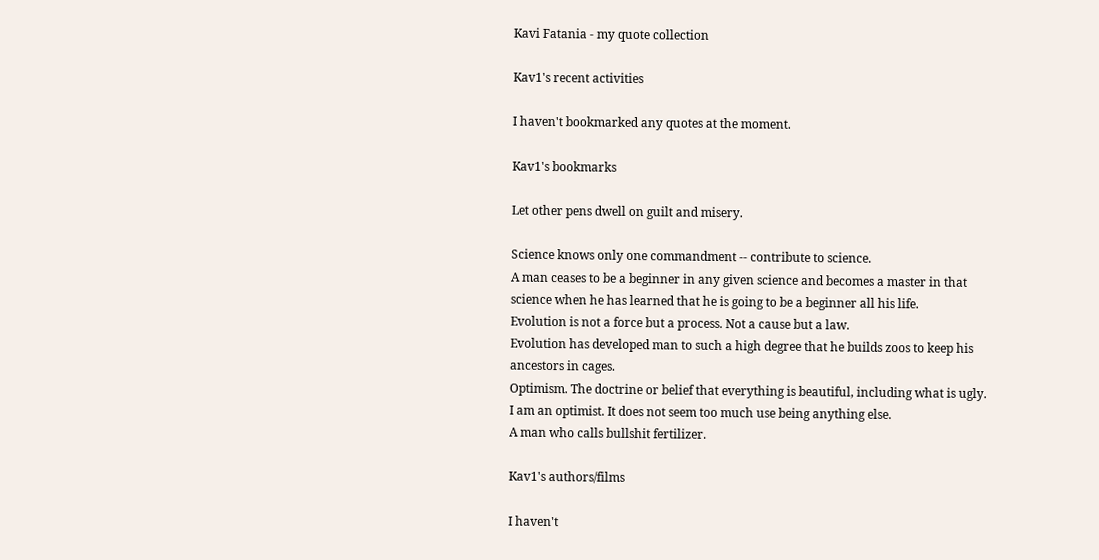Kavi Fatania - my quote collection

Kav1's recent activities

I haven't bookmarked any quotes at the moment.

Kav1's bookmarks

Let other pens dwell on guilt and misery.

Science knows only one commandment -- contribute to science.
A man ceases to be a beginner in any given science and becomes a master in that science when he has learned that he is going to be a beginner all his life.
Evolution is not a force but a process. Not a cause but a law.
Evolution has developed man to such a high degree that he builds zoos to keep his ancestors in cages.
Optimism. The doctrine or belief that everything is beautiful, including what is ugly.
I am an optimist. It does not seem too much use being anything else.
A man who calls bullshit fertilizer.

Kav1's authors/films

I haven't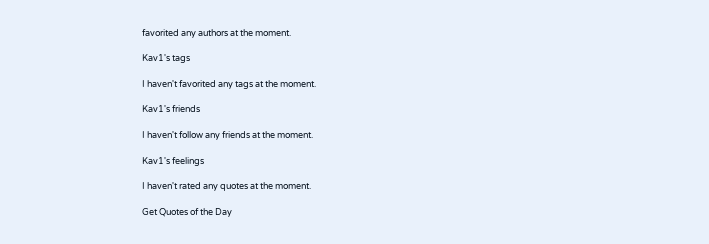favorited any authors at the moment.

Kav1's tags

I haven't favorited any tags at the moment.

Kav1's friends

I haven't follow any friends at the moment.

Kav1's feelings

I haven't rated any quotes at the moment.

Get Quotes of the Day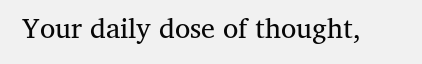Your daily dose of thought,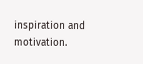inspiration and motivation.